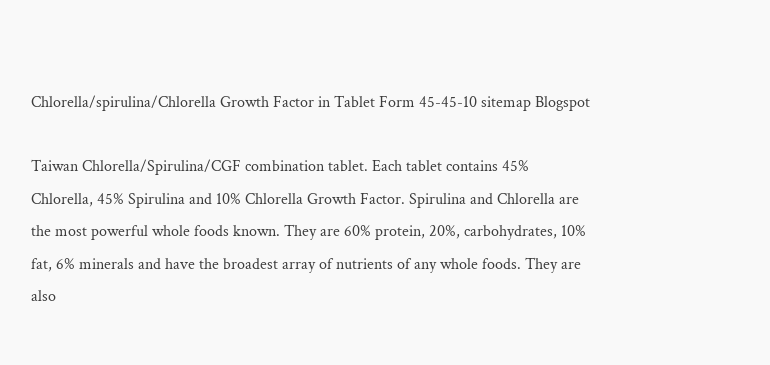Chlorella/spirulina/Chlorella Growth Factor in Tablet Form 45-45-10 sitemap Blogspot

Taiwan Chlorella/Spirulina/CGF combination tablet. Each tablet contains 45% Chlorella, 45% Spirulina and 10% Chlorella Growth Factor. Spirulina and Chlorella are the most powerful whole foods known. They are 60% protein, 20%, carbohydrates, 10% fat, 6% minerals and have the broadest array of nutrients of any whole foods. They are also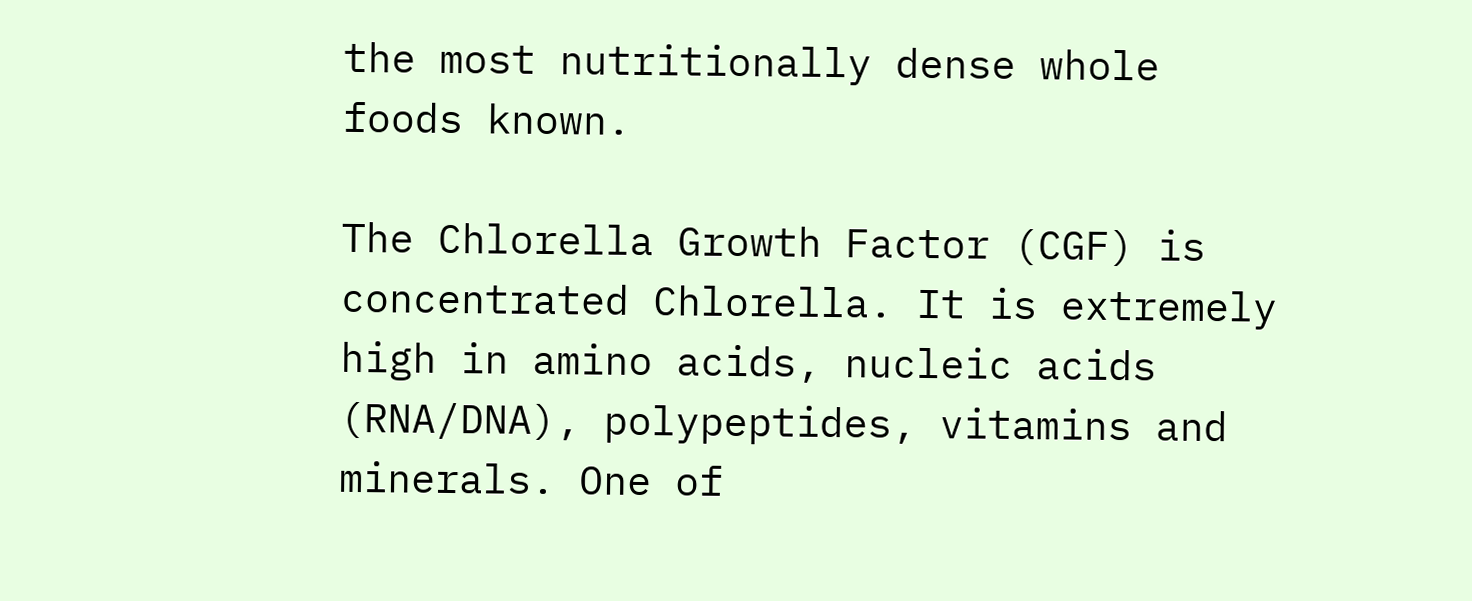the most nutritionally dense whole foods known.

The Chlorella Growth Factor (CGF) is concentrated Chlorella. It is extremely high in amino acids, nucleic acids (RNA/DNA), polypeptides, vitamins and minerals. One of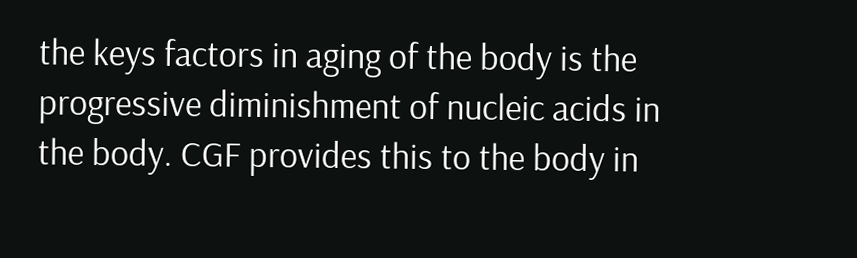the keys factors in aging of the body is the progressive diminishment of nucleic acids in the body. CGF provides this to the body in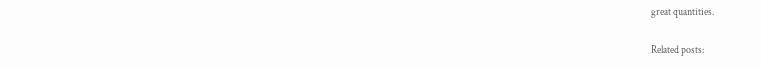great quantities.

Related posts: